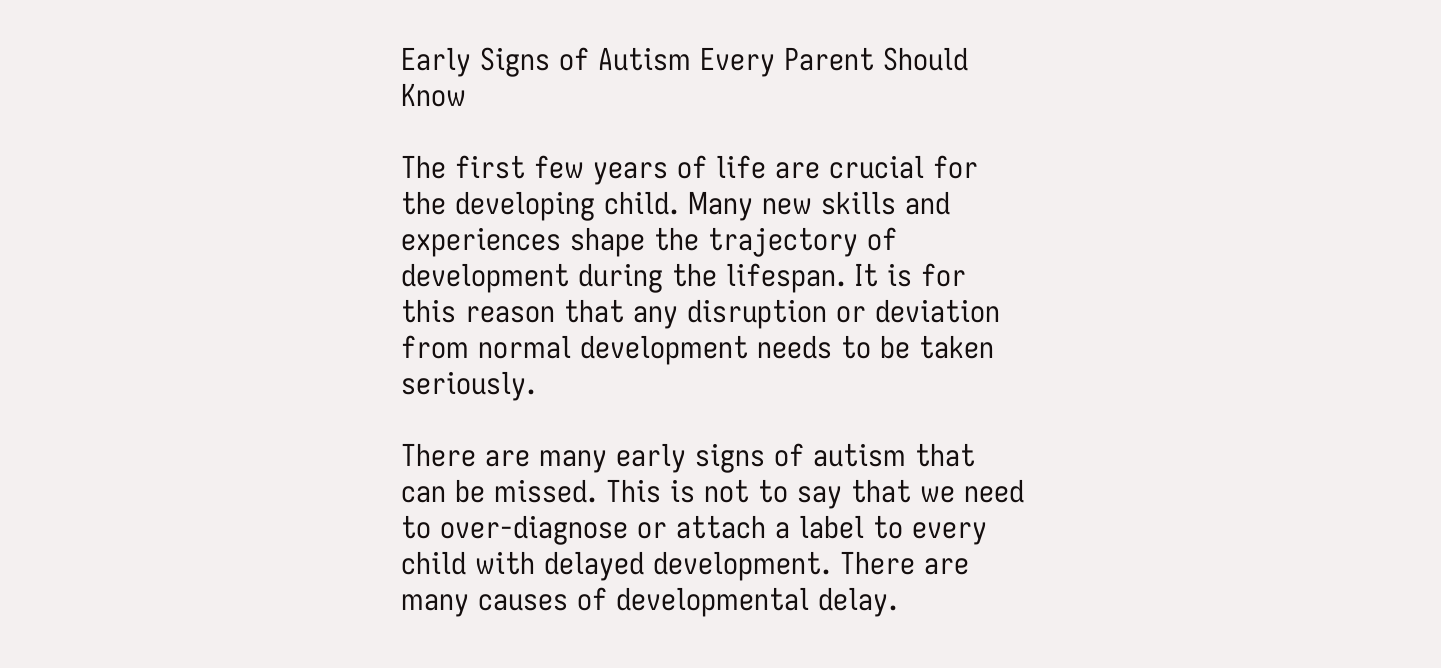Early Signs of Autism Every Parent Should Know

The first few years of life are crucial for the developing child. Many new skills and experiences shape the trajectory of development during the lifespan. It is for this reason that any disruption or deviation from normal development needs to be taken seriously.

There are many early signs of autism that can be missed. This is not to say that we need to over-diagnose or attach a label to every child with delayed development. There are many causes of developmental delay.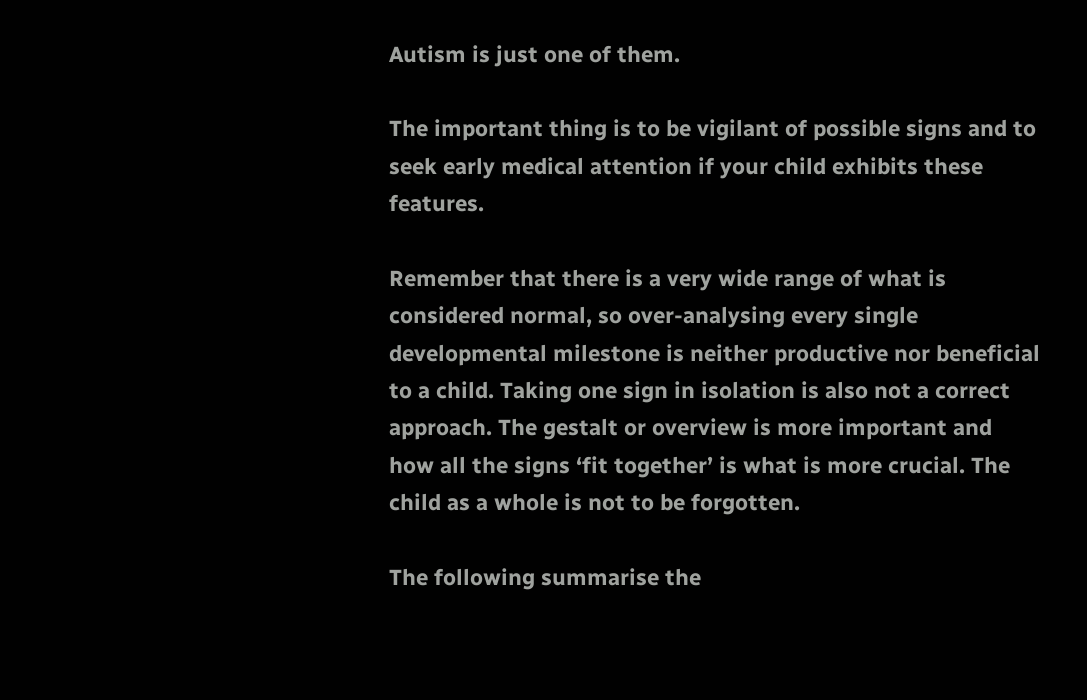Autism is just one of them.

The important thing is to be vigilant of possible signs and to seek early medical attention if your child exhibits these features.

Remember that there is a very wide range of what is considered normal, so over-analysing every single developmental milestone is neither productive nor beneficial to a child. Taking one sign in isolation is also not a correct approach. The gestalt or overview is more important and how all the signs ‘fit together’ is what is more crucial. The child as a whole is not to be forgotten.

The following summarise the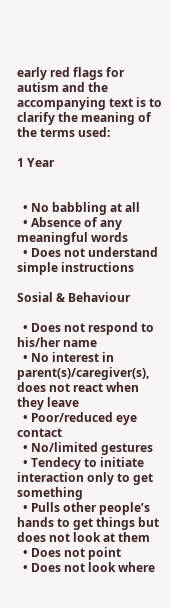early red flags for autism and the accompanying text is to clarify the meaning of the terms used:

1 Year


  • No babbling at all
  • Absence of any meaningful words
  • Does not understand simple instructions

Sosial & Behaviour

  • Does not respond to his/her name
  • No interest in parent(s)/caregiver(s), does not react when they leave
  • Poor/reduced eye contact
  • No/limited gestures
  • Tendecy to initiate interaction only to get something
  • Pulls other people’s hands to get things but does not look at them
  • Does not point
  • Does not look where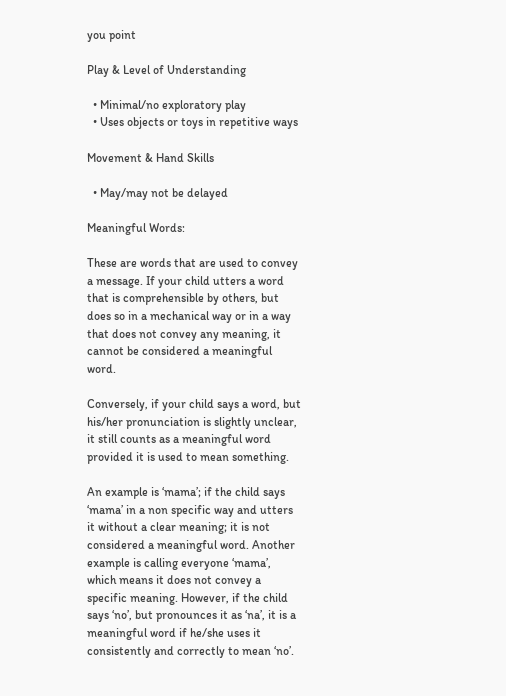you point

Play & Level of Understanding

  • Minimal/no exploratory play
  • Uses objects or toys in repetitive ways

Movement & Hand Skills

  • May/may not be delayed

Meaningful Words:

These are words that are used to convey a message. If your child utters a word that is comprehensible by others, but does so in a mechanical way or in a way that does not convey any meaning, it cannot be considered a meaningful word.

Conversely, if your child says a word, but his/her pronunciation is slightly unclear, it still counts as a meaningful word provided it is used to mean something.

An example is ‘mama’; if the child says ‘mama’ in a non specific way and utters it without a clear meaning; it is not considered a meaningful word. Another example is calling everyone ‘mama’, which means it does not convey a specific meaning. However, if the child says ‘no’, but pronounces it as ‘na’, it is a meaningful word if he/she uses it consistently and correctly to mean ‘no’.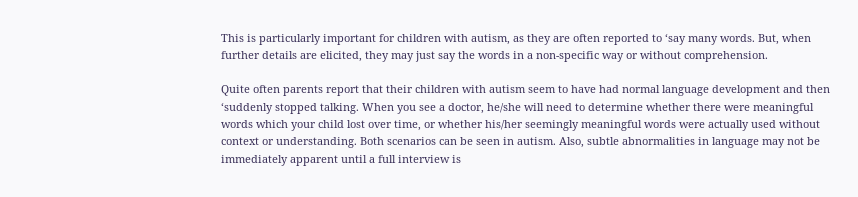This is particularly important for children with autism, as they are often reported to ‘say many words. But, when further details are elicited, they may just say the words in a non-specific way or without comprehension.

Quite often parents report that their children with autism seem to have had normal language development and then ‘suddenly stopped talking. When you see a doctor, he/she will need to determine whether there were meaningful words which your child lost over time, or whether his/her seemingly meaningful words were actually used without context or understanding. Both scenarios can be seen in autism. Also, subtle abnormalities in language may not be immediately apparent until a full interview is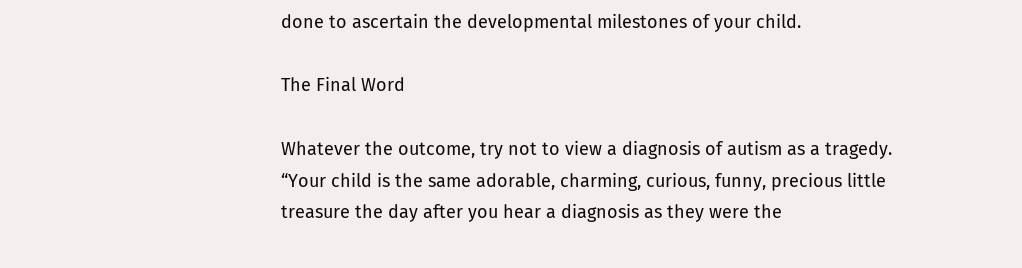done to ascertain the developmental milestones of your child.

The Final Word

Whatever the outcome, try not to view a diagnosis of autism as a tragedy. “Your child is the same adorable, charming, curious, funny, precious little treasure the day after you hear a diagnosis as they were the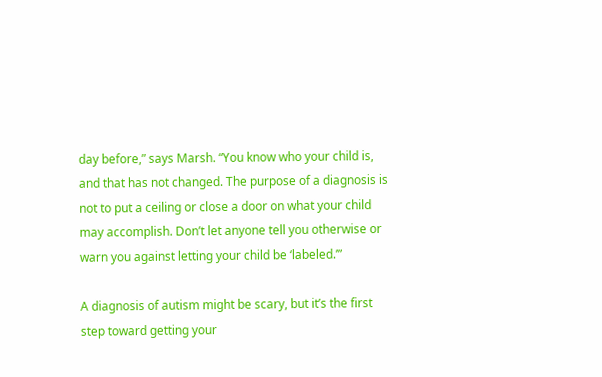day before,” says Marsh. “You know who your child is, and that has not changed. The purpose of a diagnosis is not to put a ceiling or close a door on what your child may accomplish. Don’t let anyone tell you otherwise or warn you against letting your child be ‘labeled.’”

A diagnosis of autism might be scary, but it’s the first step toward getting your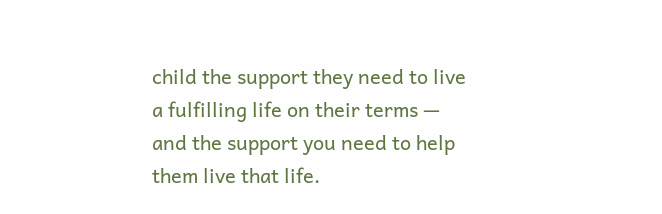child the support they need to live a fulfilling life on their terms — and the support you need to help them live that life.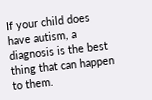If your child does have autism, a diagnosis is the best thing that can happen to them.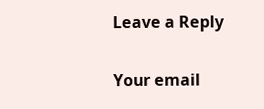Leave a Reply

Your email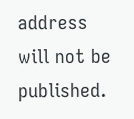address will not be published.